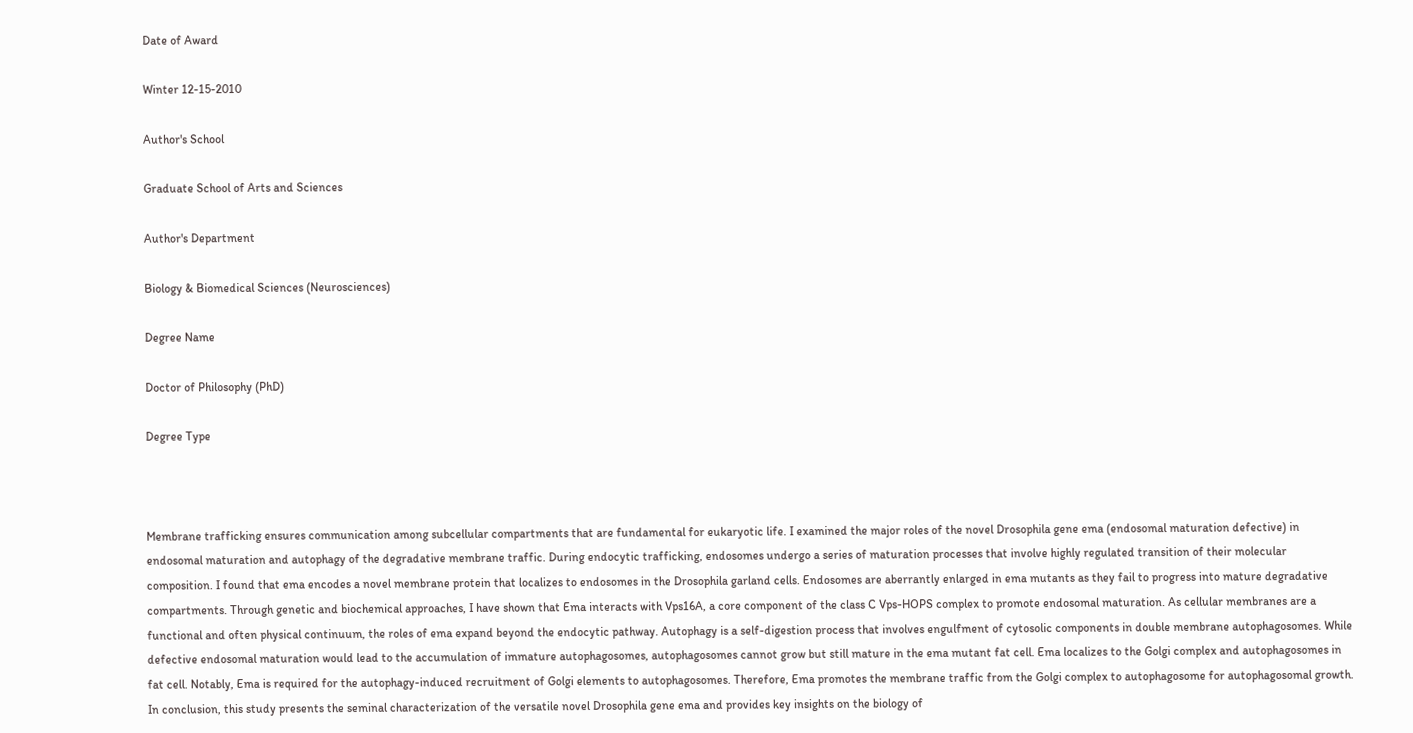Date of Award

Winter 12-15-2010

Author's School

Graduate School of Arts and Sciences

Author's Department

Biology & Biomedical Sciences (Neurosciences)

Degree Name

Doctor of Philosophy (PhD)

Degree Type



Membrane trafficking ensures communication among subcellular compartments that are fundamental for eukaryotic life. I examined the major roles of the novel Drosophila gene ema (endosomal maturation defective) in endosomal maturation and autophagy of the degradative membrane traffic. During endocytic trafficking, endosomes undergo a series of maturation processes that involve highly regulated transition of their molecular composition. I found that ema encodes a novel membrane protein that localizes to endosomes in the Drosophila garland cells. Endosomes are aberrantly enlarged in ema mutants as they fail to progress into mature degradative compartments. Through genetic and biochemical approaches, I have shown that Ema interacts with Vps16A, a core component of the class C Vps-HOPS complex to promote endosomal maturation. As cellular membranes are a functional and often physical continuum, the roles of ema expand beyond the endocytic pathway. Autophagy is a self-digestion process that involves engulfment of cytosolic components in double membrane autophagosomes. While defective endosomal maturation would lead to the accumulation of immature autophagosomes, autophagosomes cannot grow but still mature in the ema mutant fat cell. Ema localizes to the Golgi complex and autophagosomes in fat cell. Notably, Ema is required for the autophagy-induced recruitment of Golgi elements to autophagosomes. Therefore, Ema promotes the membrane traffic from the Golgi complex to autophagosome for autophagosomal growth. In conclusion, this study presents the seminal characterization of the versatile novel Drosophila gene ema and provides key insights on the biology of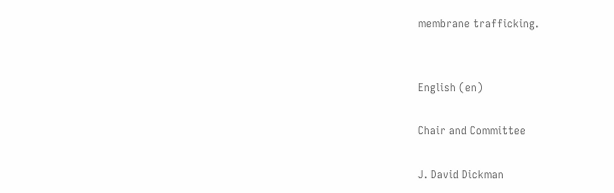membrane trafficking.


English (en)

Chair and Committee

J. David Dickman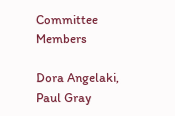Committee Members

Dora Angelaki, Paul Gray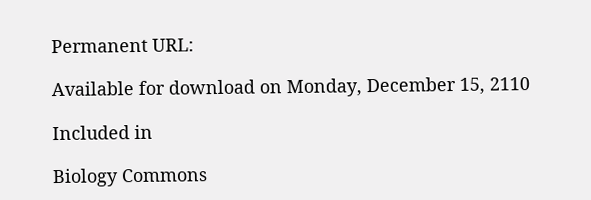Permanent URL:

Available for download on Monday, December 15, 2110

Included in

Biology Commons